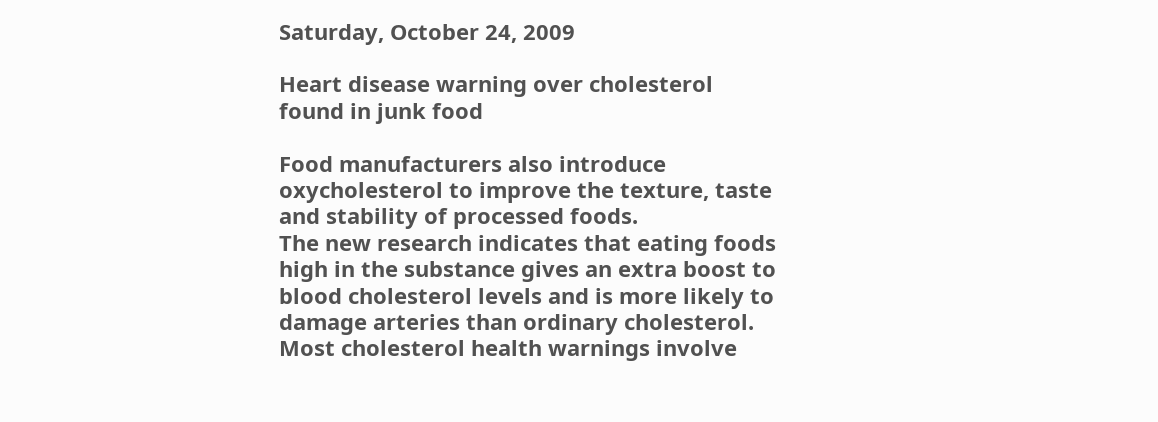Saturday, October 24, 2009

Heart disease warning over cholesterol found in junk food

Food manufacturers also introduce oxycholesterol to improve the texture, taste and stability of processed foods.
The new research indicates that eating foods high in the substance gives an extra boost to blood cholesterol levels and is more likely to damage arteries than ordinary cholesterol.
Most cholesterol health warnings involve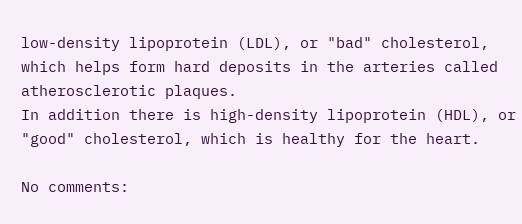low-density lipoprotein (LDL), or "bad" cholesterol, which helps form hard deposits in the arteries called atherosclerotic plaques.
In addition there is high-density lipoprotein (HDL), or "good" cholesterol, which is healthy for the heart.

No comments: